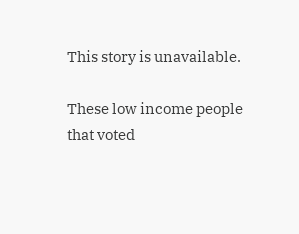This story is unavailable.

These low income people that voted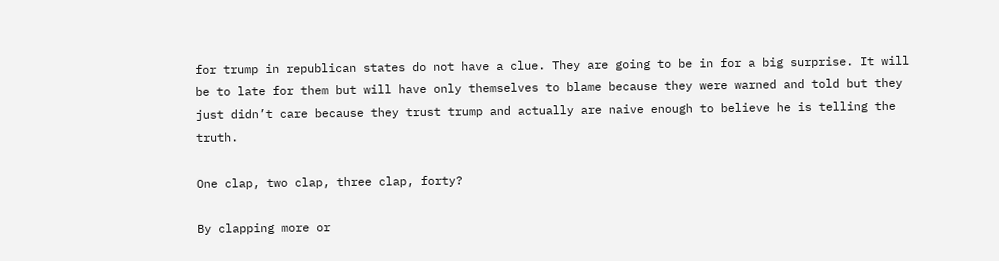for trump in republican states do not have a clue. They are going to be in for a big surprise. It will be to late for them but will have only themselves to blame because they were warned and told but they just didn’t care because they trust trump and actually are naive enough to believe he is telling the truth.

One clap, two clap, three clap, forty?

By clapping more or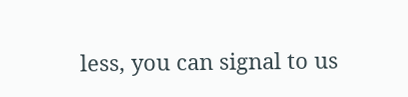less, you can signal to us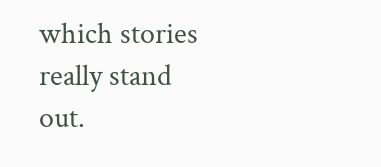which stories really stand out.